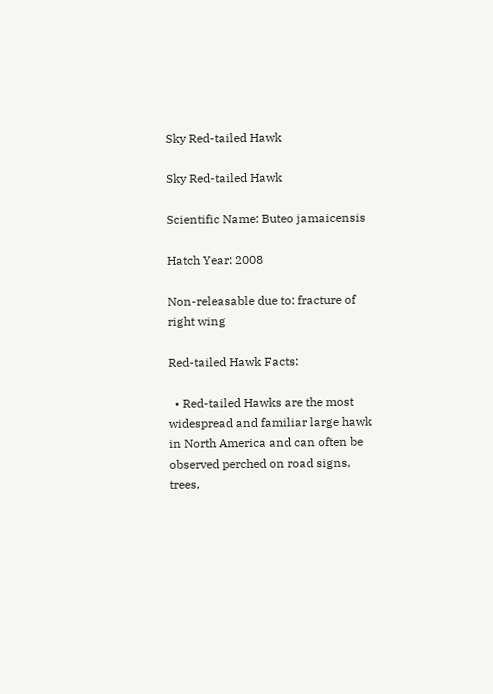Sky Red-tailed Hawk

Sky Red-tailed Hawk

Scientific Name: Buteo jamaicensis

Hatch Year: 2008

Non-releasable due to: fracture of right wing

Red-tailed Hawk Facts:

  • Red-tailed Hawks are the most widespread and familiar large hawk in North America and can often be observed perched on road signs, trees,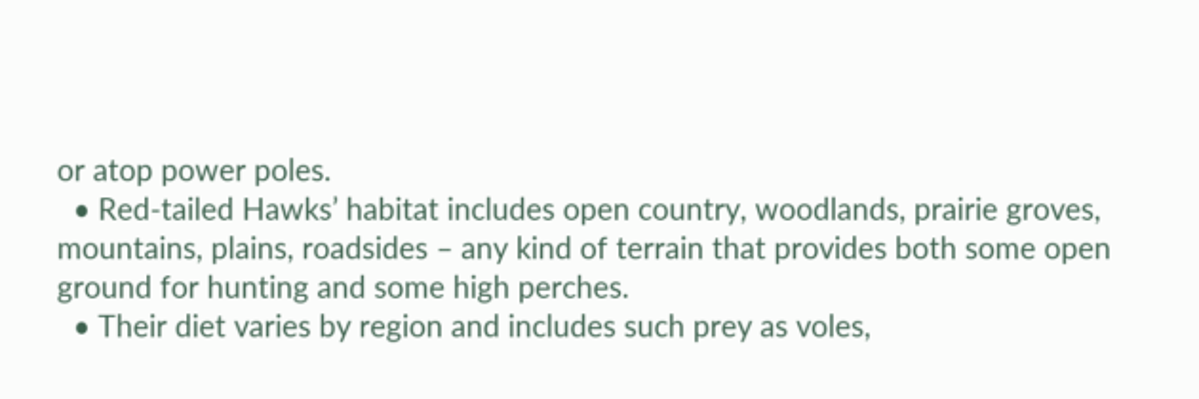or atop power poles.
  • Red-tailed Hawks’ habitat includes open country, woodlands, prairie groves, mountains, plains, roadsides – any kind of terrain that provides both some open ground for hunting and some high perches.
  • Their diet varies by region and includes such prey as voles,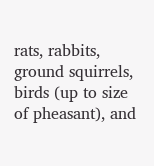rats, rabbits, ground squirrels, birds (up to size of pheasant), and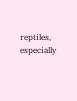reptiles, especially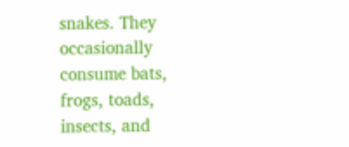snakes. They occasionally consume bats, frogs, toads, insects, and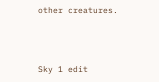other creatures.



Sky 1 edit